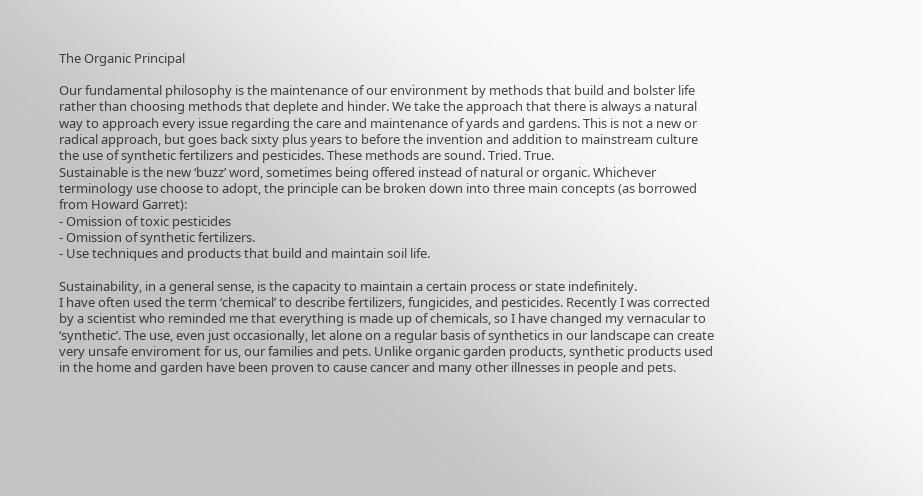The Organic Principal

Our fundamental philosophy is the maintenance of our environment by methods that build and bolster life rather than choosing methods that deplete and hinder. We take the approach that there is always a natural way to approach every issue regarding the care and maintenance of yards and gardens. This is not a new or radical approach, but goes back sixty plus years to before the invention and addition to mainstream culture the use of synthetic fertilizers and pesticides. These methods are sound. Tried. True.
Sustainable is the new ‘buzz’ word, sometimes being offered instead of natural or organic. Whichever terminology use choose to adopt, the principle can be broken down into three main concepts (as borrowed from Howard Garret):
- Omission of toxic pesticides
- Omission of synthetic fertilizers.
- Use techniques and products that build and maintain soil life.

Sustainability, in a general sense, is the capacity to maintain a certain process or state indefinitely.
I have often used the term ‘chemical’ to describe fertilizers, fungicides, and pesticides. Recently I was corrected by a scientist who reminded me that everything is made up of chemicals, so I have changed my vernacular to ‘synthetic’. The use, even just occasionally, let alone on a regular basis of synthetics in our landscape can create very unsafe enviroment for us, our families and pets. Unlike organic garden products, synthetic products used in the home and garden have been proven to cause cancer and many other illnesses in people and pets.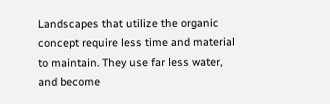Landscapes that utilize the organic concept require less time and material to maintain. They use far less water, and become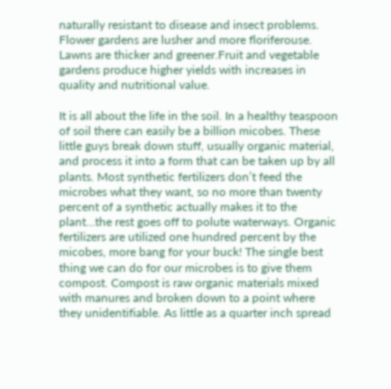naturally resistant to disease and insect problems. Flower gardens are lusher and more floriferouse. Lawns are thicker and greener.Fruit and vegetable gardens produce higher yields with increases in quality and nutritional value.

It is all about the life in the soil. In a healthy teaspoon of soil there can easily be a billion micobes. These little guys break down stuff, usually organic material, and process it into a form that can be taken up by all plants. Most synthetic fertilizers don’t feed the microbes what they want, so no more than twenty percent of a synthetic actually makes it to the plant…the rest goes off to polute waterways. Organic fertilizers are utilized one hundred percent by the micobes, more bang for your buck! The single best thing we can do for our microbes is to give them compost. Compost is raw organic materials mixed with manures and broken down to a point where they unidentifiable. As little as a quarter inch spread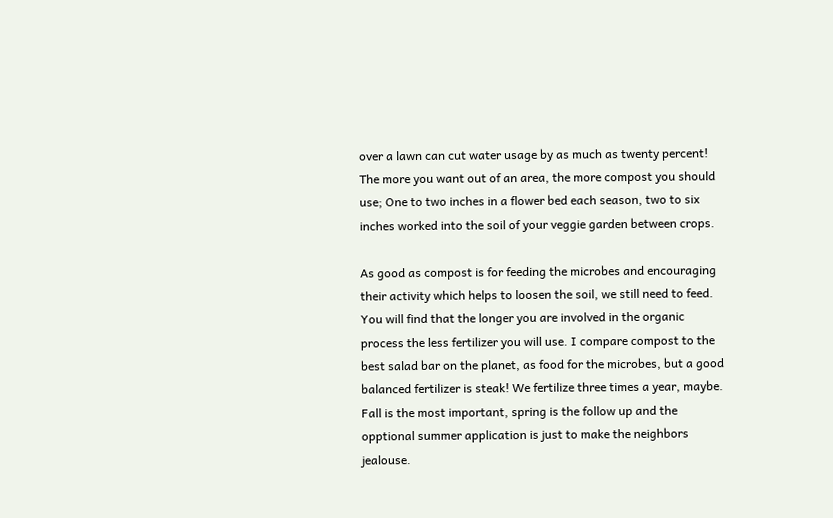over a lawn can cut water usage by as much as twenty percent! The more you want out of an area, the more compost you should use; One to two inches in a flower bed each season, two to six inches worked into the soil of your veggie garden between crops.

As good as compost is for feeding the microbes and encouraging their activity which helps to loosen the soil, we still need to feed. You will find that the longer you are involved in the organic process the less fertilizer you will use. I compare compost to the best salad bar on the planet, as food for the microbes, but a good balanced fertilizer is steak! We fertilize three times a year, maybe. Fall is the most important, spring is the follow up and the opptional summer application is just to make the neighbors jealouse.